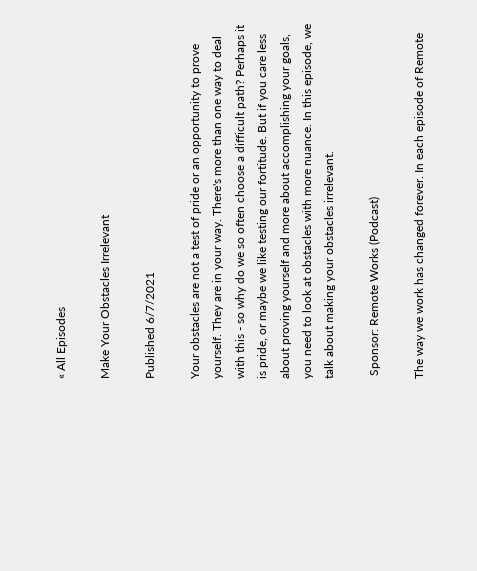« All Episodes

Make Your Obstacles Irrelevant

Published 6/7/2021

Your obstacles are not a test of pride or an opportunity to prove yourself. They are in your way. There's more than one way to deal with this - so why do we so often choose a difficult path? Perhaps it is pride, or maybe we like testing our fortitude. But if you care less about proving yourself and more about accomplishing your goals, you need to look at obstacles with more nuance. In this episode, we talk about making your obstacles irrelevant.

 Sponsor: Remote Works (Podcast)

The way we work has changed forever. In each episode of Remote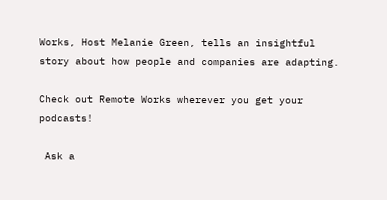Works, Host Melanie Green, tells an insightful story about how people and companies are adapting.

Check out Remote Works wherever you get your podcasts!

 Ask a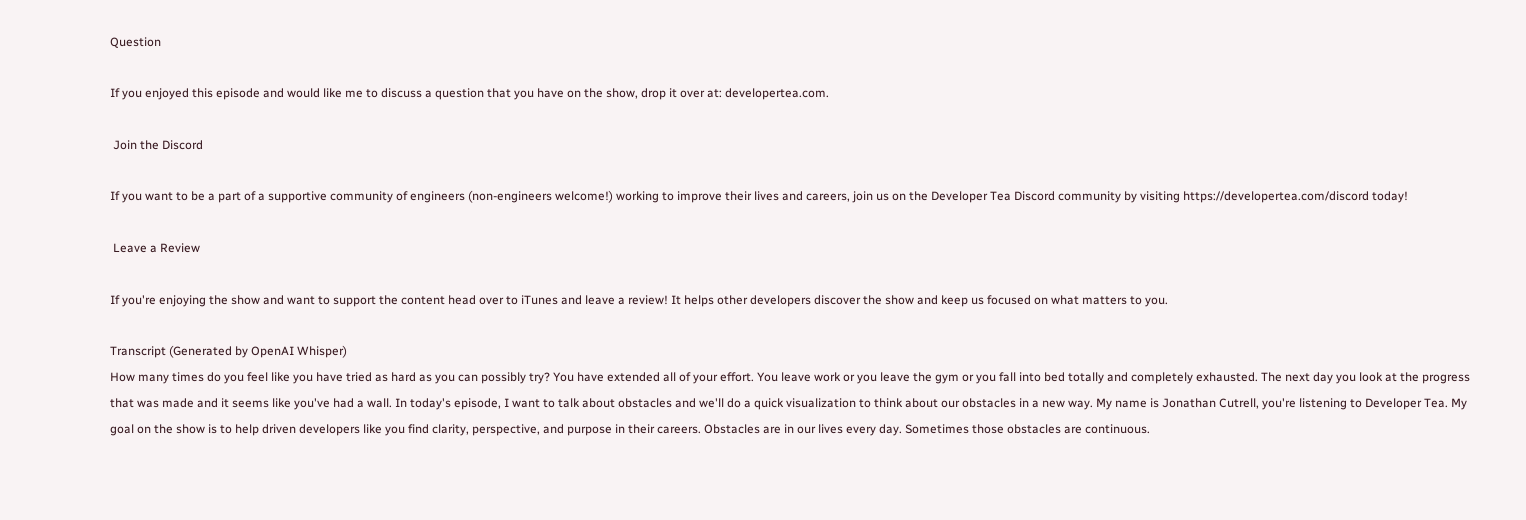Question

If you enjoyed this episode and would like me to discuss a question that you have on the show, drop it over at: developertea.com.

 Join the Discord

If you want to be a part of a supportive community of engineers (non-engineers welcome!) working to improve their lives and careers, join us on the Developer Tea Discord community by visiting https://developertea.com/discord today!

 Leave a Review

If you're enjoying the show and want to support the content head over to iTunes and leave a review! It helps other developers discover the show and keep us focused on what matters to you.

Transcript (Generated by OpenAI Whisper)
How many times do you feel like you have tried as hard as you can possibly try? You have extended all of your effort. You leave work or you leave the gym or you fall into bed totally and completely exhausted. The next day you look at the progress that was made and it seems like you've had a wall. In today's episode, I want to talk about obstacles and we'll do a quick visualization to think about our obstacles in a new way. My name is Jonathan Cutrell, you're listening to Developer Tea. My goal on the show is to help driven developers like you find clarity, perspective, and purpose in their careers. Obstacles are in our lives every day. Sometimes those obstacles are continuous.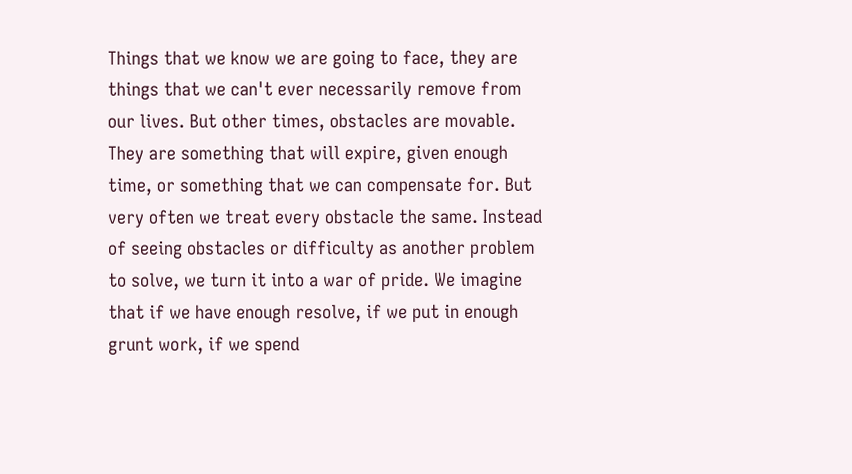Things that we know we are going to face, they are things that we can't ever necessarily remove from our lives. But other times, obstacles are movable. They are something that will expire, given enough time, or something that we can compensate for. But very often we treat every obstacle the same. Instead of seeing obstacles or difficulty as another problem to solve, we turn it into a war of pride. We imagine that if we have enough resolve, if we put in enough grunt work, if we spend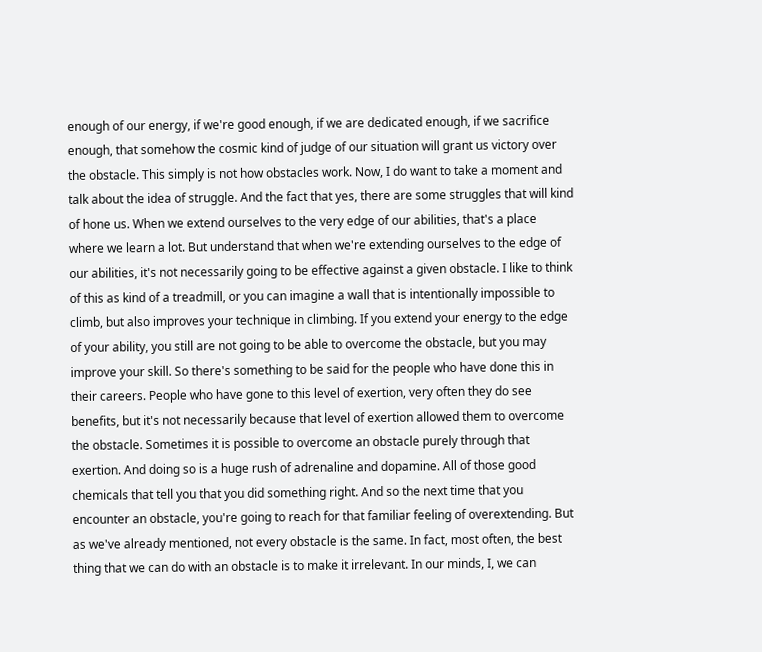enough of our energy, if we're good enough, if we are dedicated enough, if we sacrifice enough, that somehow the cosmic kind of judge of our situation will grant us victory over the obstacle. This simply is not how obstacles work. Now, I do want to take a moment and talk about the idea of struggle. And the fact that yes, there are some struggles that will kind of hone us. When we extend ourselves to the very edge of our abilities, that's a place where we learn a lot. But understand that when we're extending ourselves to the edge of our abilities, it's not necessarily going to be effective against a given obstacle. I like to think of this as kind of a treadmill, or you can imagine a wall that is intentionally impossible to climb, but also improves your technique in climbing. If you extend your energy to the edge of your ability, you still are not going to be able to overcome the obstacle, but you may improve your skill. So there's something to be said for the people who have done this in their careers. People who have gone to this level of exertion, very often they do see benefits, but it's not necessarily because that level of exertion allowed them to overcome the obstacle. Sometimes it is possible to overcome an obstacle purely through that exertion. And doing so is a huge rush of adrenaline and dopamine. All of those good chemicals that tell you that you did something right. And so the next time that you encounter an obstacle, you're going to reach for that familiar feeling of overextending. But as we've already mentioned, not every obstacle is the same. In fact, most often, the best thing that we can do with an obstacle is to make it irrelevant. In our minds, I, we can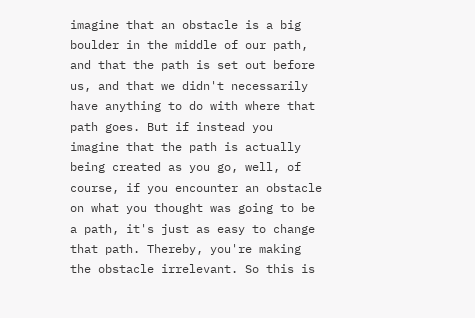imagine that an obstacle is a big boulder in the middle of our path, and that the path is set out before us, and that we didn't necessarily have anything to do with where that path goes. But if instead you imagine that the path is actually being created as you go, well, of course, if you encounter an obstacle on what you thought was going to be a path, it's just as easy to change that path. Thereby, you're making the obstacle irrelevant. So this is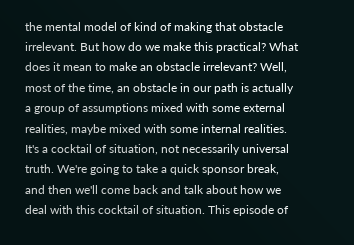the mental model of kind of making that obstacle irrelevant. But how do we make this practical? What does it mean to make an obstacle irrelevant? Well, most of the time, an obstacle in our path is actually a group of assumptions mixed with some external realities, maybe mixed with some internal realities. It's a cocktail of situation, not necessarily universal truth. We're going to take a quick sponsor break, and then we'll come back and talk about how we deal with this cocktail of situation. This episode of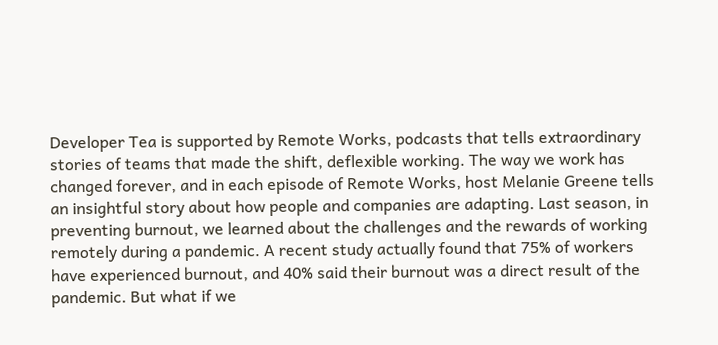Developer Tea is supported by Remote Works, podcasts that tells extraordinary stories of teams that made the shift, deflexible working. The way we work has changed forever, and in each episode of Remote Works, host Melanie Greene tells an insightful story about how people and companies are adapting. Last season, in preventing burnout, we learned about the challenges and the rewards of working remotely during a pandemic. A recent study actually found that 75% of workers have experienced burnout, and 40% said their burnout was a direct result of the pandemic. But what if we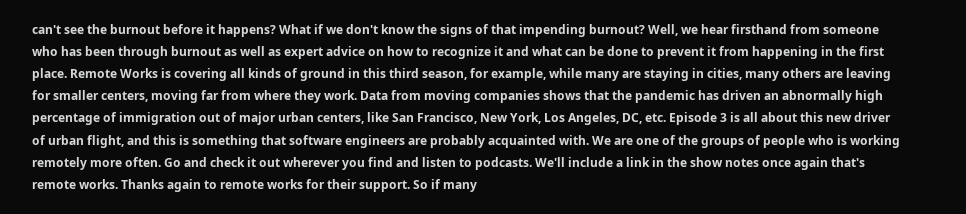can't see the burnout before it happens? What if we don't know the signs of that impending burnout? Well, we hear firsthand from someone who has been through burnout as well as expert advice on how to recognize it and what can be done to prevent it from happening in the first place. Remote Works is covering all kinds of ground in this third season, for example, while many are staying in cities, many others are leaving for smaller centers, moving far from where they work. Data from moving companies shows that the pandemic has driven an abnormally high percentage of immigration out of major urban centers, like San Francisco, New York, Los Angeles, DC, etc. Episode 3 is all about this new driver of urban flight, and this is something that software engineers are probably acquainted with. We are one of the groups of people who is working remotely more often. Go and check it out wherever you find and listen to podcasts. We'll include a link in the show notes once again that's remote works. Thanks again to remote works for their support. So if many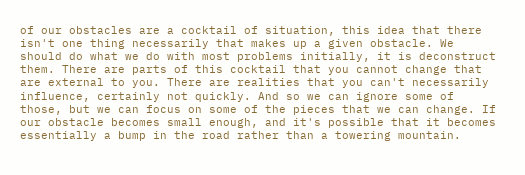of our obstacles are a cocktail of situation, this idea that there isn't one thing necessarily that makes up a given obstacle. We should do what we do with most problems initially, it is deconstruct them. There are parts of this cocktail that you cannot change that are external to you. There are realities that you can't necessarily influence, certainly not quickly. And so we can ignore some of those, but we can focus on some of the pieces that we can change. If our obstacle becomes small enough, and it's possible that it becomes essentially a bump in the road rather than a towering mountain.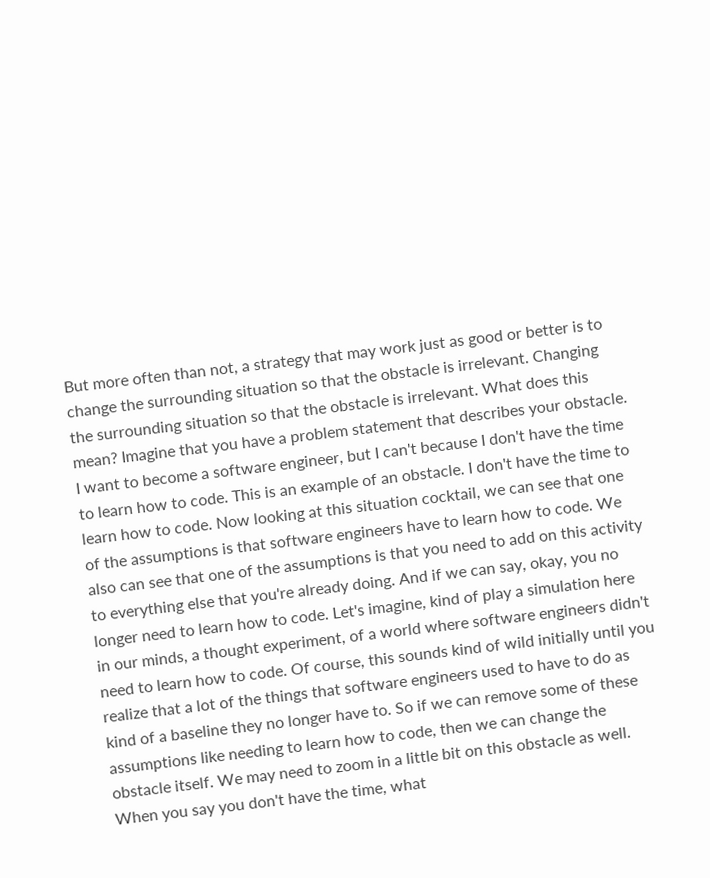But more often than not, a strategy that may work just as good or better is to change the surrounding situation so that the obstacle is irrelevant. Changing the surrounding situation so that the obstacle is irrelevant. What does this mean? Imagine that you have a problem statement that describes your obstacle. I want to become a software engineer, but I can't because I don't have the time to learn how to code. This is an example of an obstacle. I don't have the time to learn how to code. Now looking at this situation cocktail, we can see that one of the assumptions is that software engineers have to learn how to code. We also can see that one of the assumptions is that you need to add on this activity to everything else that you're already doing. And if we can say, okay, you no longer need to learn how to code. Let's imagine, kind of play a simulation here in our minds, a thought experiment, of a world where software engineers didn't need to learn how to code. Of course, this sounds kind of wild initially until you realize that a lot of the things that software engineers used to have to do as kind of a baseline they no longer have to. So if we can remove some of these assumptions like needing to learn how to code, then we can change the obstacle itself. We may need to zoom in a little bit on this obstacle as well. When you say you don't have the time, what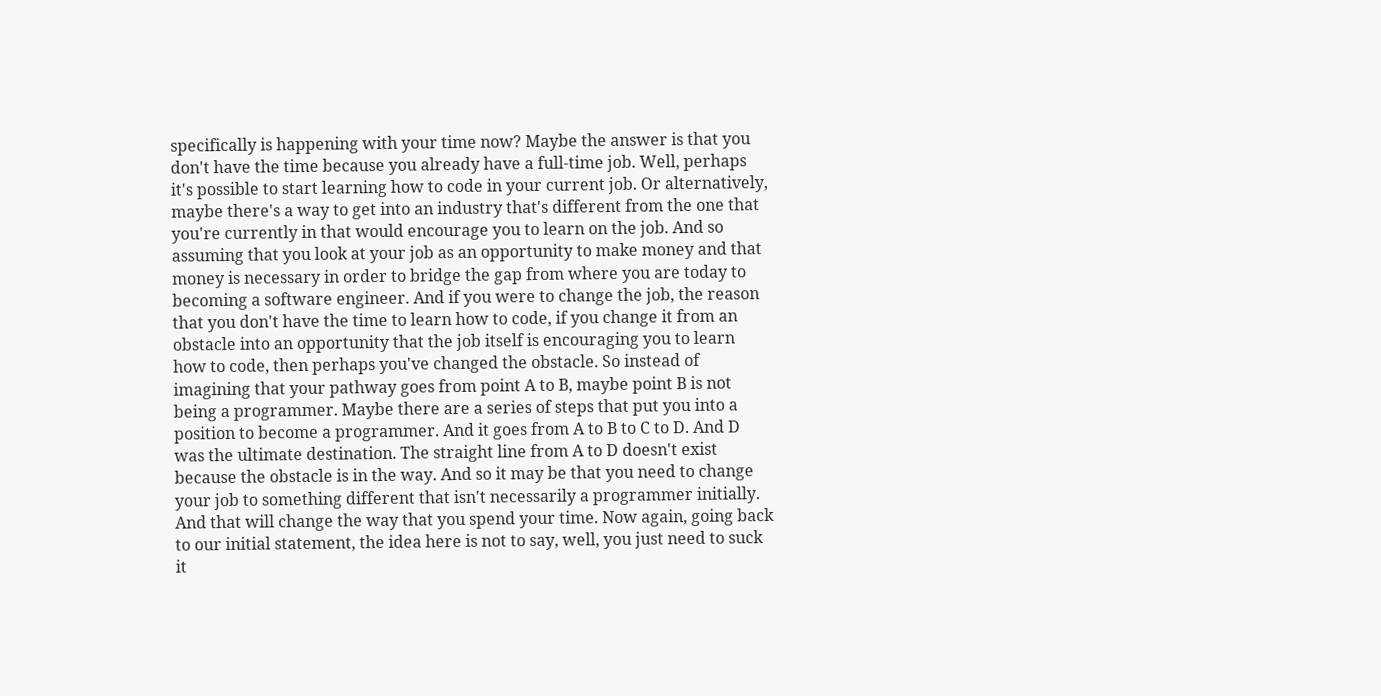specifically is happening with your time now? Maybe the answer is that you don't have the time because you already have a full-time job. Well, perhaps it's possible to start learning how to code in your current job. Or alternatively, maybe there's a way to get into an industry that's different from the one that you're currently in that would encourage you to learn on the job. And so assuming that you look at your job as an opportunity to make money and that money is necessary in order to bridge the gap from where you are today to becoming a software engineer. And if you were to change the job, the reason that you don't have the time to learn how to code, if you change it from an obstacle into an opportunity that the job itself is encouraging you to learn how to code, then perhaps you've changed the obstacle. So instead of imagining that your pathway goes from point A to B, maybe point B is not being a programmer. Maybe there are a series of steps that put you into a position to become a programmer. And it goes from A to B to C to D. And D was the ultimate destination. The straight line from A to D doesn't exist because the obstacle is in the way. And so it may be that you need to change your job to something different that isn't necessarily a programmer initially. And that will change the way that you spend your time. Now again, going back to our initial statement, the idea here is not to say, well, you just need to suck it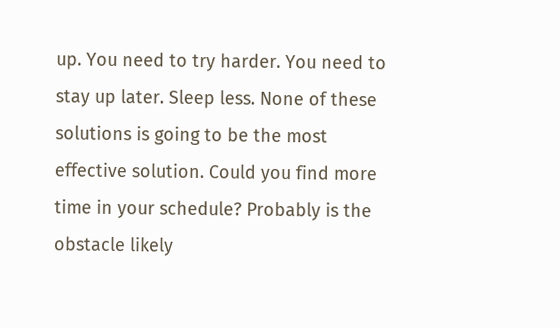up. You need to try harder. You need to stay up later. Sleep less. None of these solutions is going to be the most effective solution. Could you find more time in your schedule? Probably is the obstacle likely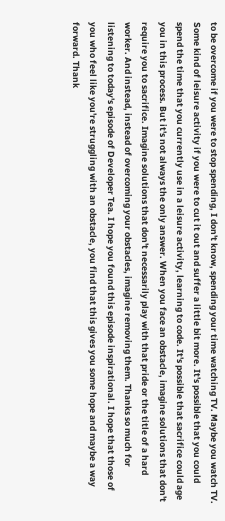to be overcome if you were to stop spending, I don't know, spending your time watching TV. Maybe you watch TV. Some kind of leisure activity if you were to cut it out and suffer a little bit more. It's possible that you could spend the time that you currently use in a leisure activity, learning to code. It's possible that sacrifice could age you in this process. But it's not always the only answer. When you face an obstacle, imagine solutions that don't require you to sacrifice. Imagine solutions that don't necessarily play with that pride or the title of a hard worker. And instead, instead of overcoming your obstacles, imagine removing them. Thanks so much for listening to today's episode of Developer Tea. I hope you found this episode inspirational. I hope that those of you who feel like you're struggling with an obstacle, you find that this gives you some hope and maybe a way forward. Thank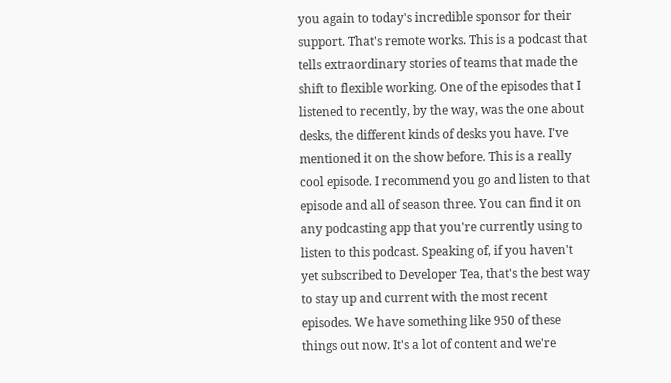you again to today's incredible sponsor for their support. That's remote works. This is a podcast that tells extraordinary stories of teams that made the shift to flexible working. One of the episodes that I listened to recently, by the way, was the one about desks, the different kinds of desks you have. I've mentioned it on the show before. This is a really cool episode. I recommend you go and listen to that episode and all of season three. You can find it on any podcasting app that you're currently using to listen to this podcast. Speaking of, if you haven't yet subscribed to Developer Tea, that's the best way to stay up and current with the most recent episodes. We have something like 950 of these things out now. It's a lot of content and we're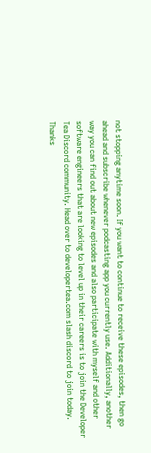not stopping anytime soon. If you want to continue to receive these episodes, then go ahead and subscribe whenever podcasting app you currently use. Additionally, another way you can find out about new episodes and also participate with myself and other software engineers that are looking to level up in their careers is to join the Developer Tea Discord community. Head over to developertea.com slash discord to join today. Thanks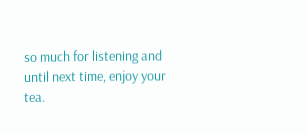so much for listening and until next time, enjoy your tea.